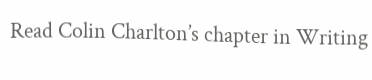Read Colin Charlton’s chapter in Writing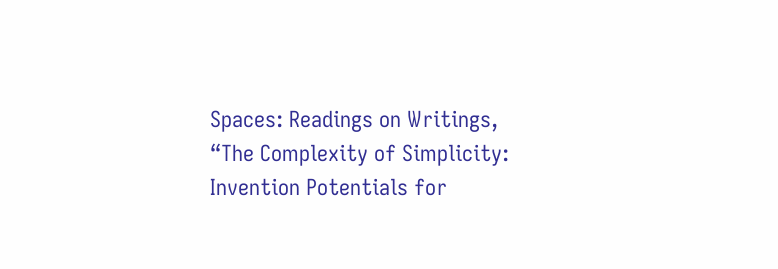Spaces: Readings on Writings, “The Complexity of Simplicity: Invention Potentials for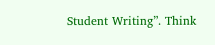Student Writing”. Think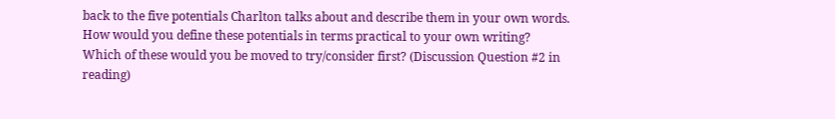back to the five potentials Charlton talks about and describe them in your own words. How would you define these potentials in terms practical to your own writing? Which of these would you be moved to try/consider first? (Discussion Question #2 in reading)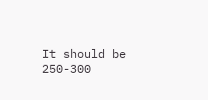It should be 250-300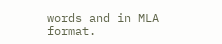words and in MLA format.